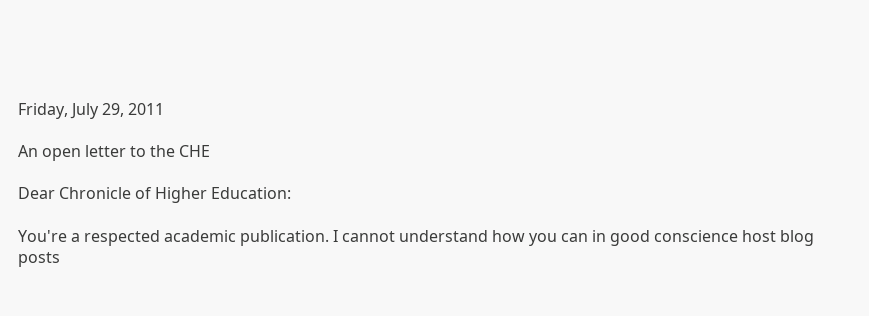Friday, July 29, 2011

An open letter to the CHE

Dear Chronicle of Higher Education:

You're a respected academic publication. I cannot understand how you can in good conscience host blog posts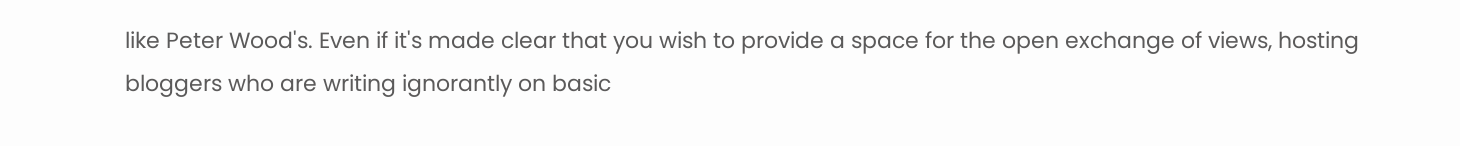like Peter Wood's. Even if it's made clear that you wish to provide a space for the open exchange of views, hosting bloggers who are writing ignorantly on basic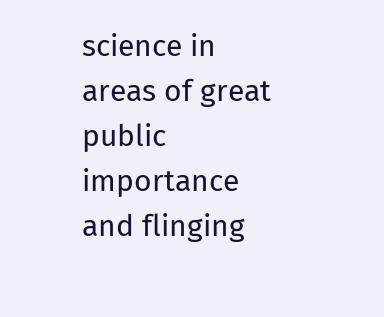science in areas of great public importance and flinging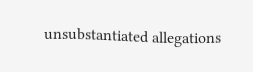unsubstantiated allegations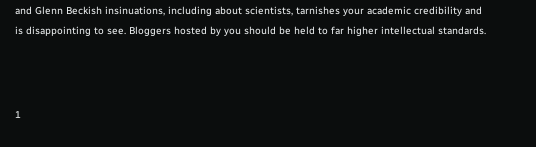and Glenn Beckish insinuations, including about scientists, tarnishes your academic credibility and is disappointing to see. Bloggers hosted by you should be held to far higher intellectual standards.



1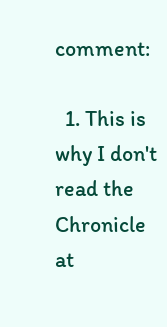comment:

  1. This is why I don't read the Chronicle at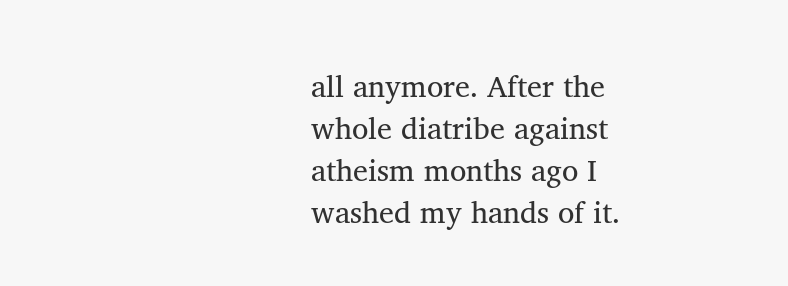all anymore. After the whole diatribe against atheism months ago I washed my hands of it.